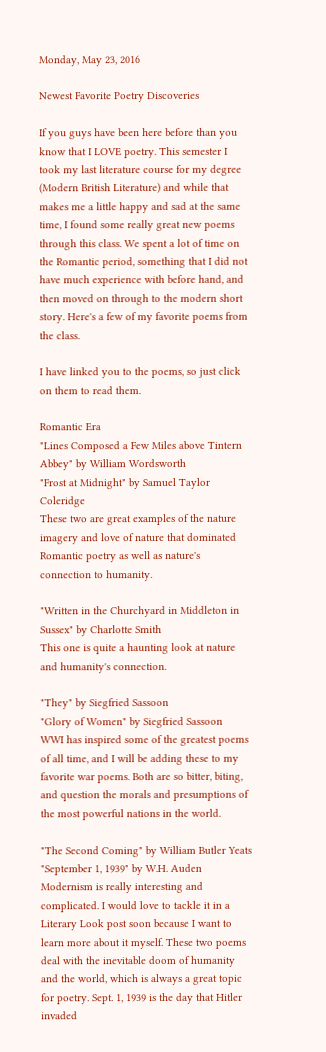Monday, May 23, 2016

Newest Favorite Poetry Discoveries

If you guys have been here before than you know that I LOVE poetry. This semester I took my last literature course for my degree (Modern British Literature) and while that makes me a little happy and sad at the same time, I found some really great new poems through this class. We spent a lot of time on the Romantic period, something that I did not have much experience with before hand, and then moved on through to the modern short story. Here's a few of my favorite poems from the class.

I have linked you to the poems, so just click on them to read them.

Romantic Era
"Lines Composed a Few Miles above Tintern Abbey" by William Wordsworth
"Frost at Midnight" by Samuel Taylor Coleridge
These two are great examples of the nature imagery and love of nature that dominated Romantic poetry as well as nature's connection to humanity.

"Written in the Churchyard in Middleton in Sussex" by Charlotte Smith
This one is quite a haunting look at nature and humanity's connection.

"They" by Siegfried Sassoon
"Glory of Women" by Siegfried Sassoon
WWI has inspired some of the greatest poems of all time, and I will be adding these to my favorite war poems. Both are so bitter, biting, and question the morals and presumptions of the most powerful nations in the world.

"The Second Coming" by William Butler Yeats
"September 1, 1939" by W.H. Auden
Modernism is really interesting and complicated. I would love to tackle it in a Literary Look post soon because I want to learn more about it myself. These two poems deal with the inevitable doom of humanity and the world, which is always a great topic for poetry. Sept. 1, 1939 is the day that Hitler invaded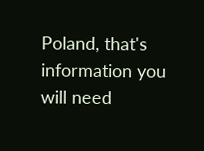Poland, that's information you will need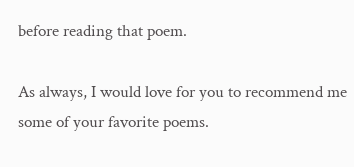before reading that poem.

As always, I would love for you to recommend me some of your favorite poems.